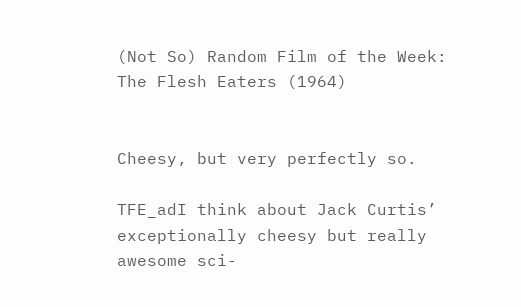(Not So) Random Film of the Week: The Flesh Eaters (1964)


Cheesy, but very perfectly so.

TFE_adI think about Jack Curtis’ exceptionally cheesy but really awesome sci-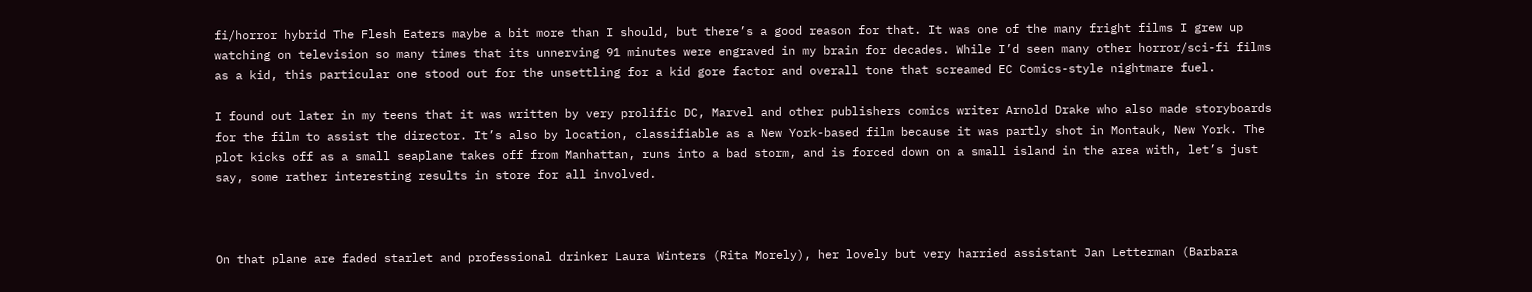fi/horror hybrid The Flesh Eaters maybe a bit more than I should, but there’s a good reason for that. It was one of the many fright films I grew up watching on television so many times that its unnerving 91 minutes were engraved in my brain for decades. While I’d seen many other horror/sci-fi films as a kid, this particular one stood out for the unsettling for a kid gore factor and overall tone that screamed EC Comics-style nightmare fuel.

I found out later in my teens that it was written by very prolific DC, Marvel and other publishers comics writer Arnold Drake who also made storyboards for the film to assist the director. It’s also by location, classifiable as a New York-based film because it was partly shot in Montauk, New York. The plot kicks off as a small seaplane takes off from Manhattan, runs into a bad storm, and is forced down on a small island in the area with, let’s just say, some rather interesting results in store for all involved.



On that plane are faded starlet and professional drinker Laura Winters (Rita Morely), her lovely but very harried assistant Jan Letterman (Barbara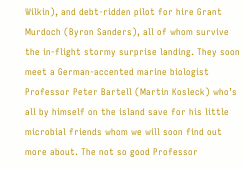Wilkin), and debt-ridden pilot for hire Grant Murdoch (Byron Sanders), all of whom survive the in-flight stormy surprise landing. They soon meet a German-accented marine biologist Professor Peter Bartell (Martin Kosleck) who’s all by himself on the island save for his little microbial friends whom we will soon find out more about. The not so good Professor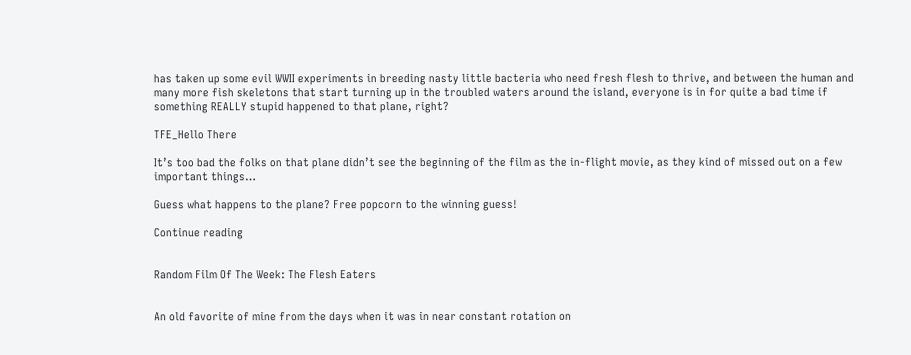has taken up some evil WWII experiments in breeding nasty little bacteria who need fresh flesh to thrive, and between the human and many more fish skeletons that start turning up in the troubled waters around the island, everyone is in for quite a bad time if something REALLY stupid happened to that plane, right?

TFE_Hello There

It’s too bad the folks on that plane didn’t see the beginning of the film as the in-flight movie, as they kind of missed out on a few important things…

Guess what happens to the plane? Free popcorn to the winning guess!

Continue reading


Random Film Of The Week: The Flesh Eaters


An old favorite of mine from the days when it was in near constant rotation on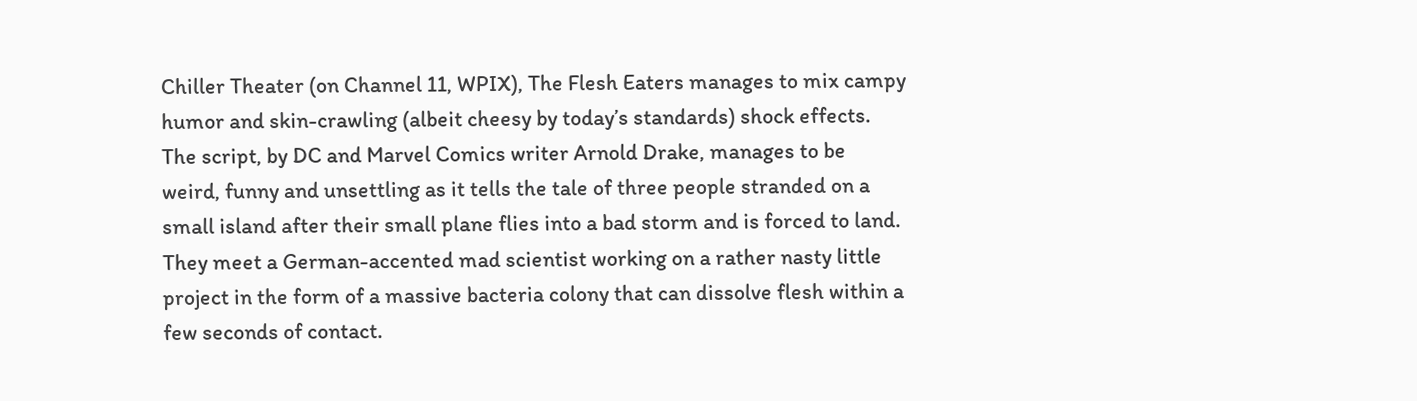Chiller Theater (on Channel 11, WPIX), The Flesh Eaters manages to mix campy humor and skin-crawling (albeit cheesy by today’s standards) shock effects. The script, by DC and Marvel Comics writer Arnold Drake, manages to be weird, funny and unsettling as it tells the tale of three people stranded on a small island after their small plane flies into a bad storm and is forced to land. They meet a German-accented mad scientist working on a rather nasty little project in the form of a massive bacteria colony that can dissolve flesh within a few seconds of contact.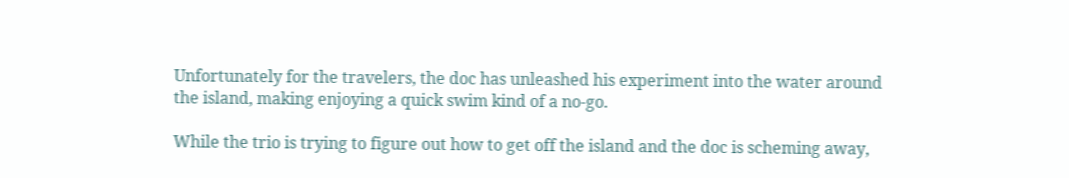Unfortunately for the travelers, the doc has unleashed his experiment into the water around the island, making enjoying a quick swim kind of a no-go.

While the trio is trying to figure out how to get off the island and the doc is scheming away,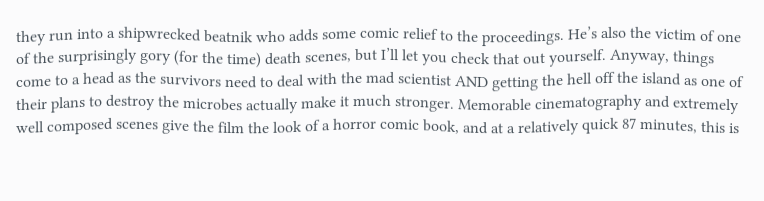they run into a shipwrecked beatnik who adds some comic relief to the proceedings. He’s also the victim of one of the surprisingly gory (for the time) death scenes, but I’ll let you check that out yourself. Anyway, things come to a head as the survivors need to deal with the mad scientist AND getting the hell off the island as one of their plans to destroy the microbes actually make it much stronger. Memorable cinematography and extremely well composed scenes give the film the look of a horror comic book, and at a relatively quick 87 minutes, this is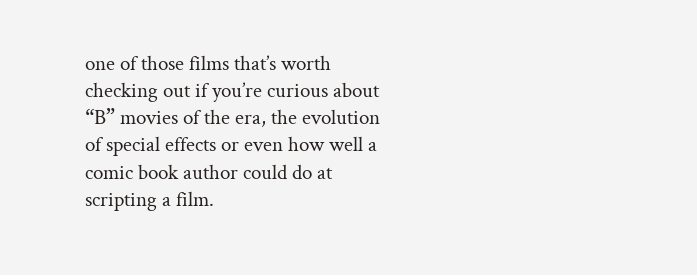one of those films that’s worth checking out if you’re curious about “B” movies of the era, the evolution of special effects or even how well a comic book author could do at scripting a film.